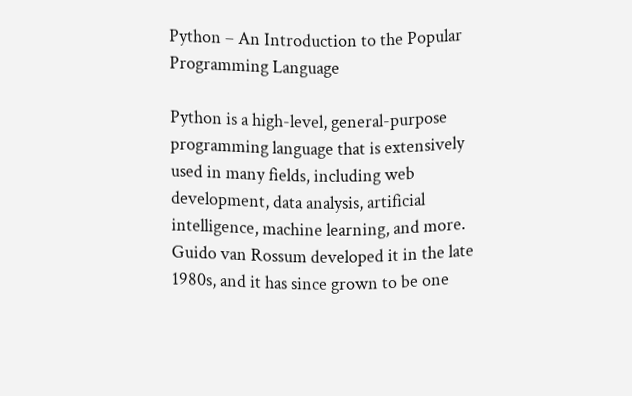Python – An Introduction to the Popular Programming Language

Python is a high-level, general-purpose programming language that is extensively used in many fields, including web development, data analysis, artificial intelligence, machine learning, and more. Guido van Rossum developed it in the late 1980s, and it has since grown to be one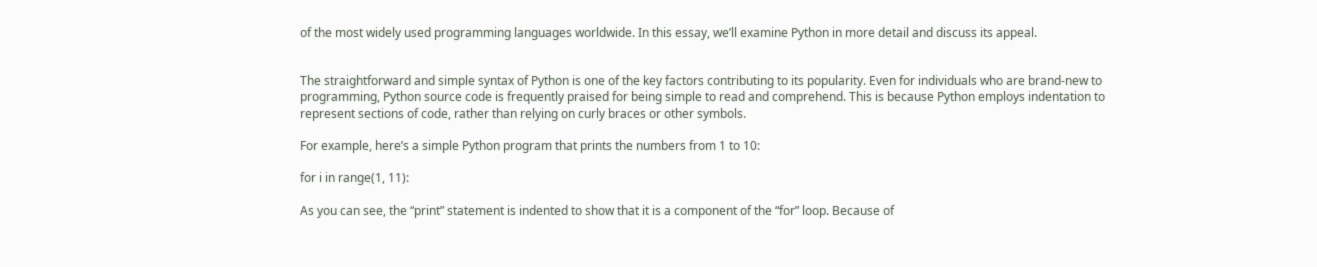of the most widely used programming languages worldwide. In this essay, we’ll examine Python in more detail and discuss its appeal.


The straightforward and simple syntax of Python is one of the key factors contributing to its popularity. Even for individuals who are brand-new to programming, Python source code is frequently praised for being simple to read and comprehend. This is because Python employs indentation to represent sections of code, rather than relying on curly braces or other symbols.

For example, here’s a simple Python program that prints the numbers from 1 to 10:

for i in range(1, 11):

As you can see, the “print” statement is indented to show that it is a component of the “for” loop. Because of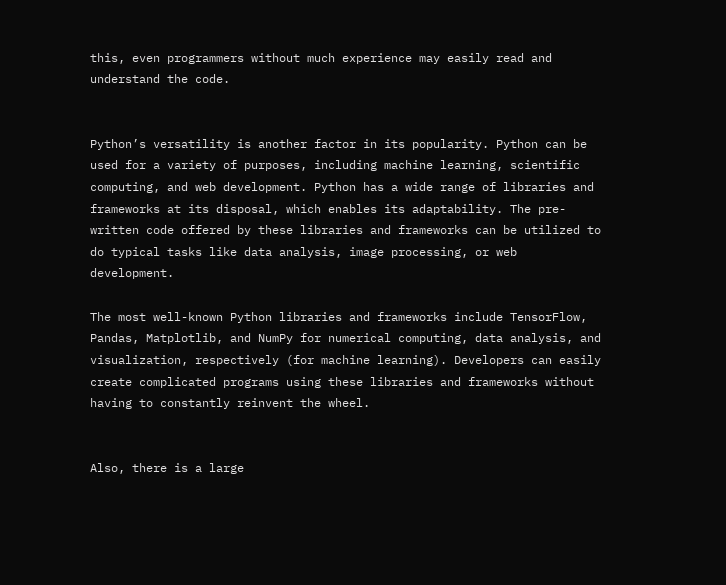this, even programmers without much experience may easily read and understand the code.


Python’s versatility is another factor in its popularity. Python can be used for a variety of purposes, including machine learning, scientific computing, and web development. Python has a wide range of libraries and frameworks at its disposal, which enables its adaptability. The pre-written code offered by these libraries and frameworks can be utilized to do typical tasks like data analysis, image processing, or web development.

The most well-known Python libraries and frameworks include TensorFlow, Pandas, Matplotlib, and NumPy for numerical computing, data analysis, and visualization, respectively (for machine learning). Developers can easily create complicated programs using these libraries and frameworks without having to constantly reinvent the wheel.


Also, there is a large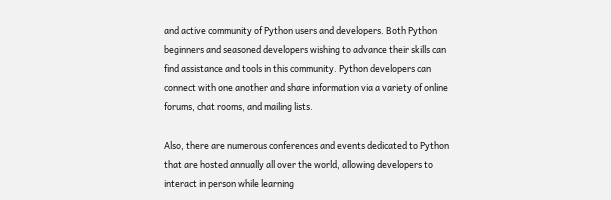and active community of Python users and developers. Both Python beginners and seasoned developers wishing to advance their skills can find assistance and tools in this community. Python developers can connect with one another and share information via a variety of online forums, chat rooms, and mailing lists.

Also, there are numerous conferences and events dedicated to Python that are hosted annually all over the world, allowing developers to interact in person while learning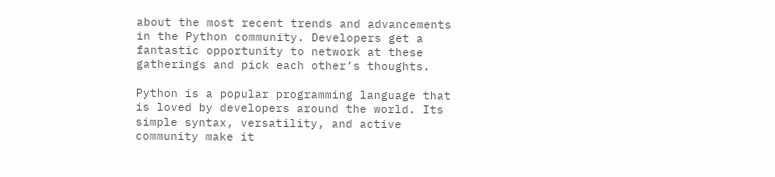about the most recent trends and advancements in the Python community. Developers get a fantastic opportunity to network at these gatherings and pick each other’s thoughts.

Python is a popular programming language that is loved by developers around the world. Its simple syntax, versatility, and active community make it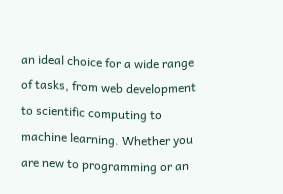an ideal choice for a wide range of tasks, from web development to scientific computing to machine learning. Whether you are new to programming or an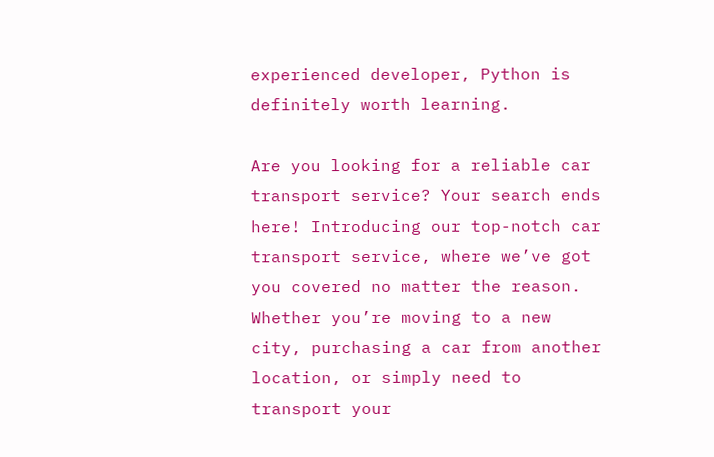experienced developer, Python is definitely worth learning.

Are you looking for a reliable car transport service? Your search ends here! Introducing our top-notch car transport service, where we’ve got you covered no matter the reason. Whether you’re moving to a new city, purchasing a car from another location, or simply need to transport your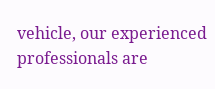vehicle, our experienced professionals are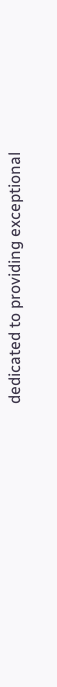dedicated to providing exceptional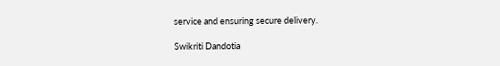service and ensuring secure delivery.

Swikriti Dandotia